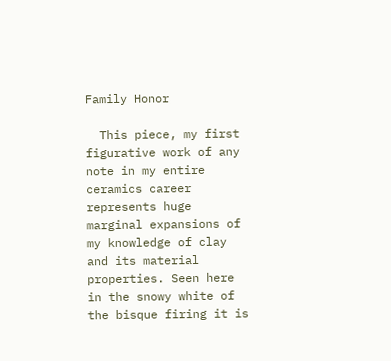Family Honor

  This piece, my first figurative work of any note in my entire ceramics career represents huge marginal expansions of my knowledge of clay and its material properties. Seen here in the snowy white of the bisque firing it is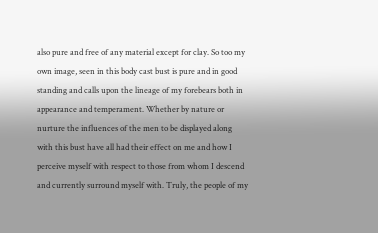also pure and free of any material except for clay. So too my own image, seen in this body cast bust is pure and in good standing and calls upon the lineage of my forebears both in appearance and temperament. Whether by nature or nurture the influences of the men to be displayed along with this bust have all had their effect on me and how I perceive myself with respect to those from whom I descend and currently surround myself with. Truly, the people of my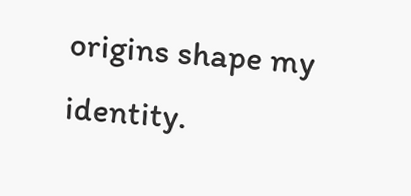origins shape my identity.